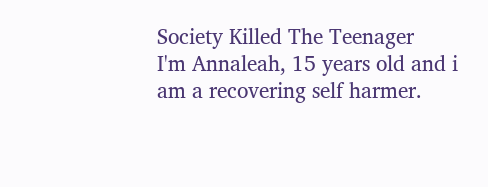Society Killed The Teenager
I'm Annaleah, 15 years old and i am a recovering self harmer.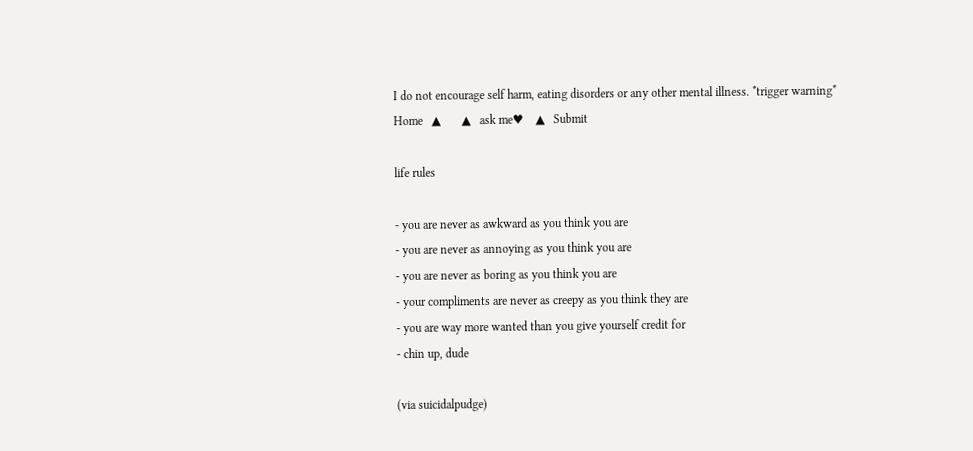I do not encourage self harm, eating disorders or any other mental illness. *trigger warning*
Home   ▲       ▲   ask me♥    ▲   Submit

life rules

- you are never as awkward as you think you are
- you are never as annoying as you think you are
- you are never as boring as you think you are
- your compliments are never as creepy as you think they are
- you are way more wanted than you give yourself credit for
- chin up, dude

(via suicidalpudge)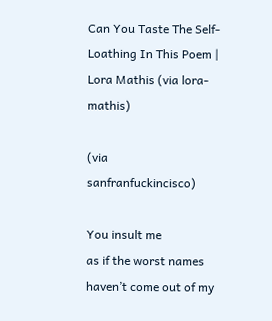Can You Taste The Self-Loathing In This Poem | Lora Mathis (via lora-mathis)

(via sanfranfuckincisco)

You insult me
as if the worst names
haven’t come out of my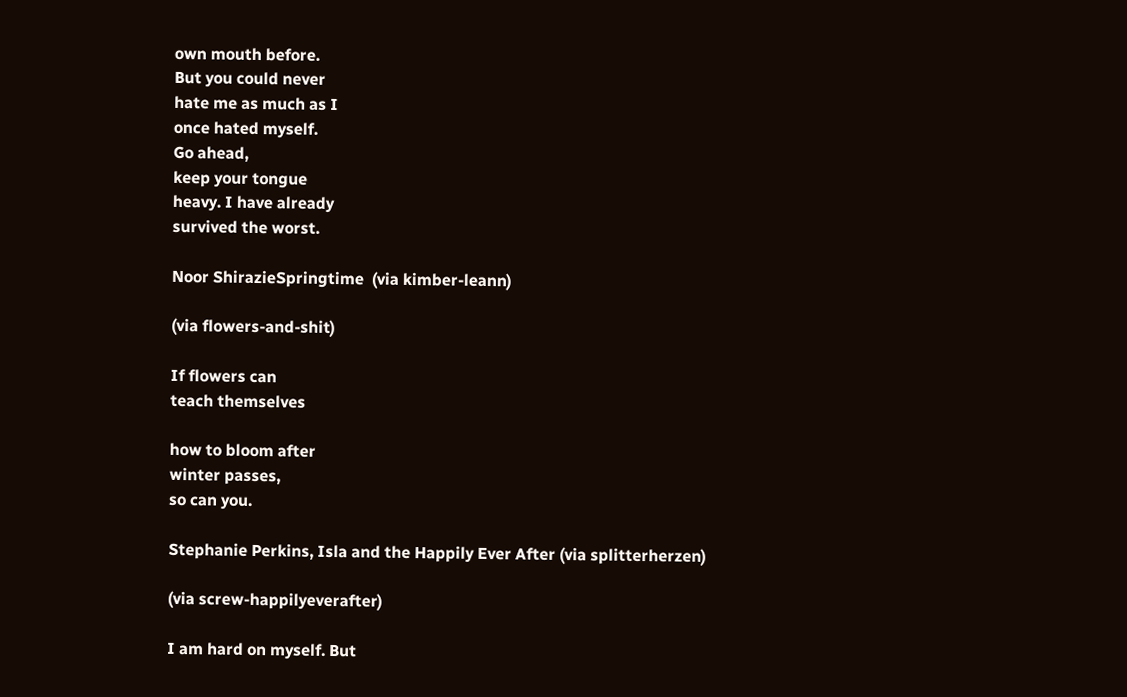own mouth before.
But you could never
hate me as much as I
once hated myself.
Go ahead,
keep your tongue
heavy. I have already
survived the worst.

Noor ShirazieSpringtime  (via kimber-leann)

(via flowers-and-shit)

If flowers can
teach themselves

how to bloom after
winter passes,
so can you.

Stephanie Perkins, Isla and the Happily Ever After (via splitterherzen)

(via screw-happilyeverafter)

I am hard on myself. But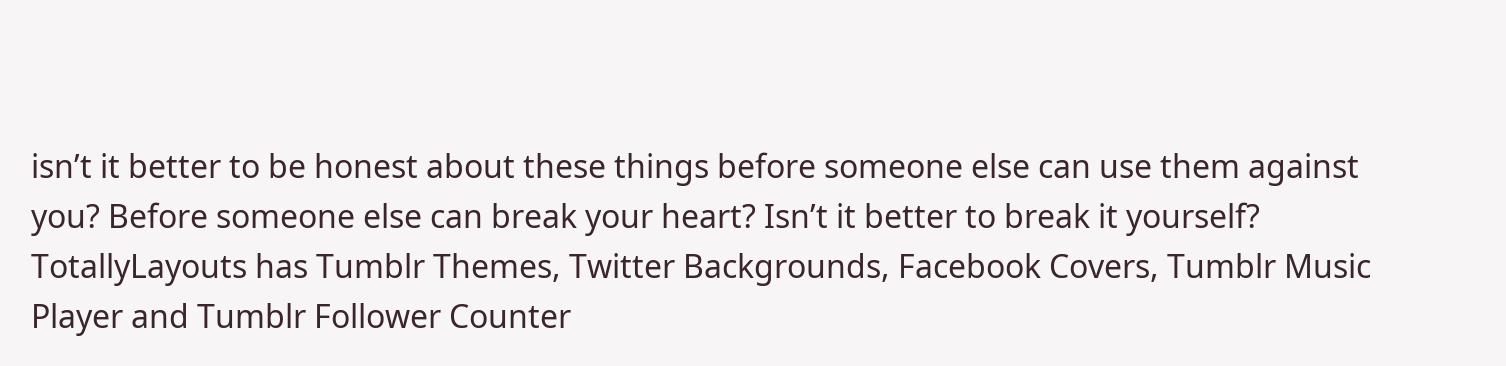isn’t it better to be honest about these things before someone else can use them against you? Before someone else can break your heart? Isn’t it better to break it yourself?
TotallyLayouts has Tumblr Themes, Twitter Backgrounds, Facebook Covers, Tumblr Music Player and Tumblr Follower Counter